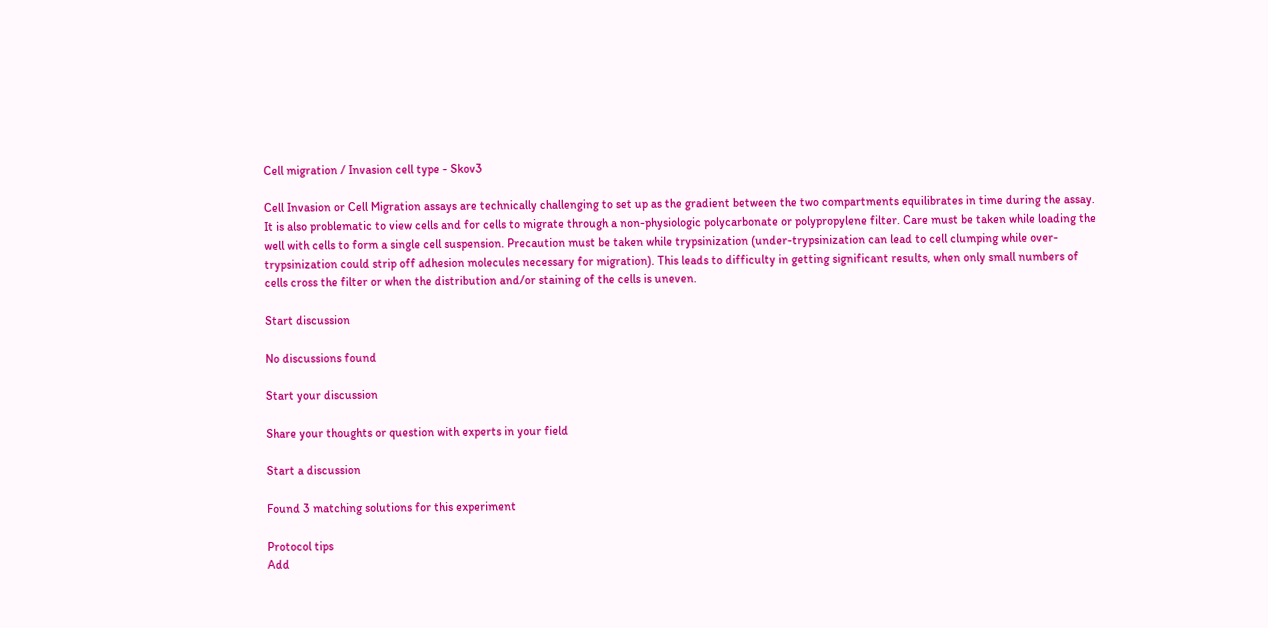Cell migration / Invasion cell type - Skov3

Cell Invasion or Cell Migration assays are technically challenging to set up as the gradient between the two compartments equilibrates in time during the assay. It is also problematic to view cells and for cells to migrate through a non-physiologic polycarbonate or polypropylene filter. Care must be taken while loading the well with cells to form a single cell suspension. Precaution must be taken while trypsinization (under-trypsinization can lead to cell clumping while over-trypsinization could strip off adhesion molecules necessary for migration). This leads to difficulty in getting significant results, when only small numbers of cells cross the filter or when the distribution and/or staining of the cells is uneven.

Start discussion

No discussions found

Start your discussion

Share your thoughts or question with experts in your field

Start a discussion

Found 3 matching solutions for this experiment

Protocol tips
Add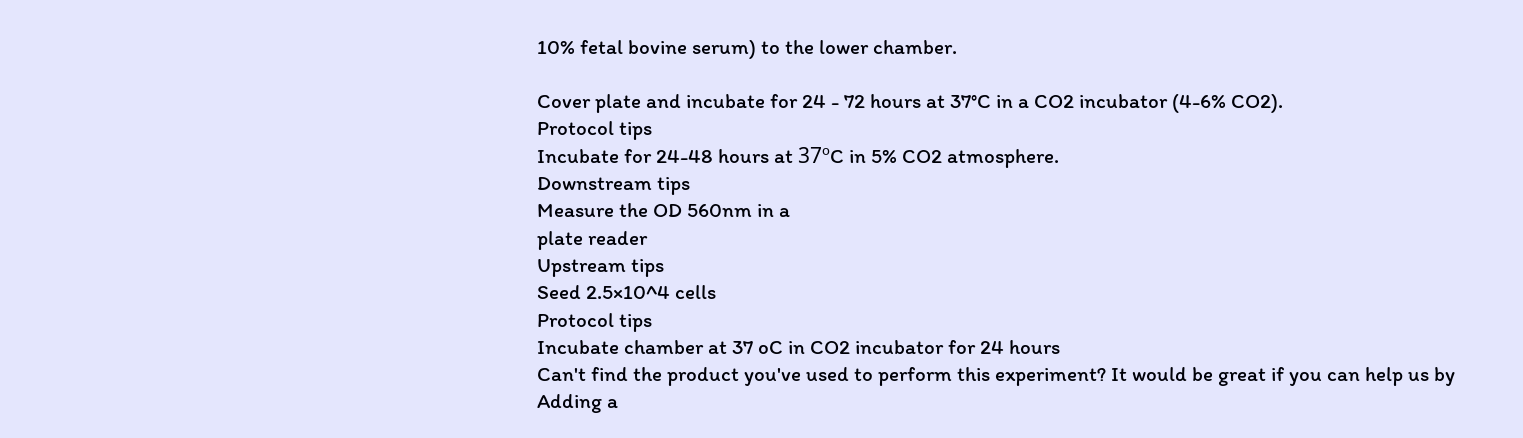10% fetal bovine serum) to the lower chamber.

Cover plate and incubate for 24 - 72 hours at 37°C in a CO2 incubator (4-6% CO2).
Protocol tips
Incubate for 24-48 hours at 37ºC in 5% CO2 atmosphere.
Downstream tips
Measure the OD 560nm in a
plate reader
Upstream tips
Seed 2.5×10^4 cells
Protocol tips
Incubate chamber at 37 oC in CO2 incubator for 24 hours
Can't find the product you've used to perform this experiment? It would be great if you can help us by Adding a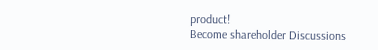product!
Become shareholder Discussions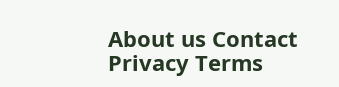About us Contact Privacy Terms